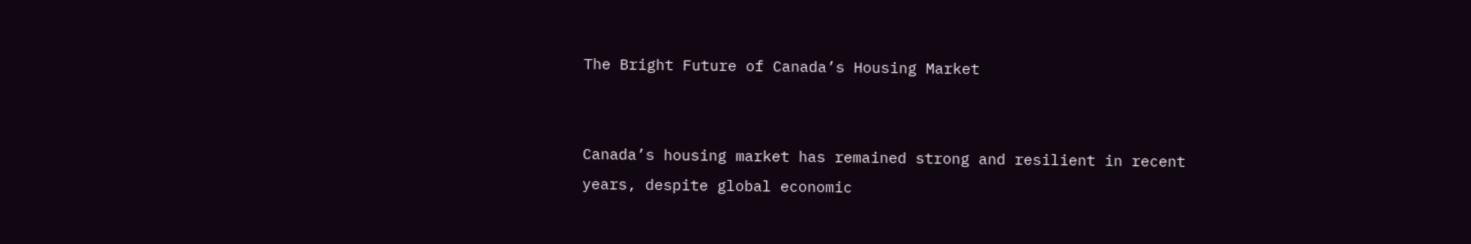The Bright Future of Canada’s Housing Market


Canada’s housing market has remained strong and resilient in recent years, despite global economic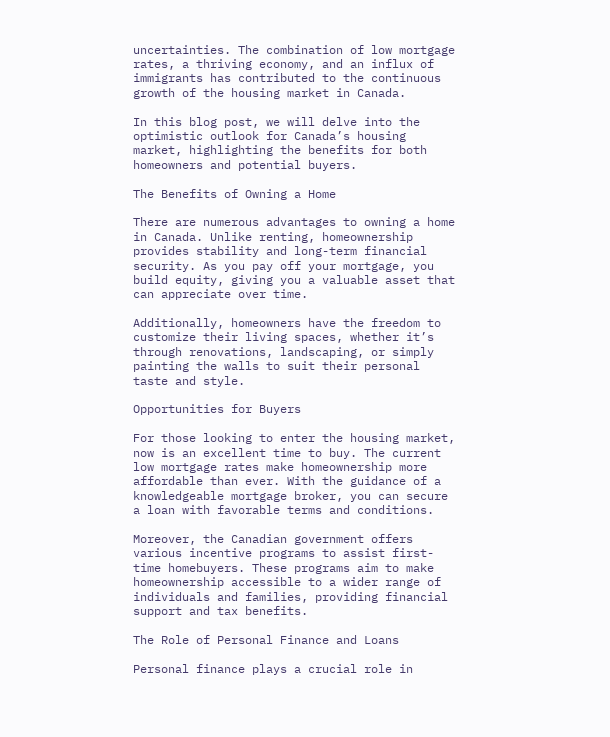uncertainties. The combination of low mortgage rates, a thriving economy, and an influx of immigrants has contributed to the continuous growth of the housing market in Canada.

In this blog post, we will delve into the optimistic outlook for Canada’s housing market, highlighting the benefits for both homeowners and potential buyers.

The Benefits of Owning a Home

There are numerous advantages to owning a home in Canada. Unlike renting, homeownership provides stability and long-term financial security. As you pay off your mortgage, you build equity, giving you a valuable asset that can appreciate over time.

Additionally, homeowners have the freedom to customize their living spaces, whether it’s through renovations, landscaping, or simply painting the walls to suit their personal taste and style.

Opportunities for Buyers

For those looking to enter the housing market, now is an excellent time to buy. The current low mortgage rates make homeownership more affordable than ever. With the guidance of a knowledgeable mortgage broker, you can secure a loan with favorable terms and conditions.

Moreover, the Canadian government offers various incentive programs to assist first-time homebuyers. These programs aim to make homeownership accessible to a wider range of individuals and families, providing financial support and tax benefits.

The Role of Personal Finance and Loans

Personal finance plays a crucial role in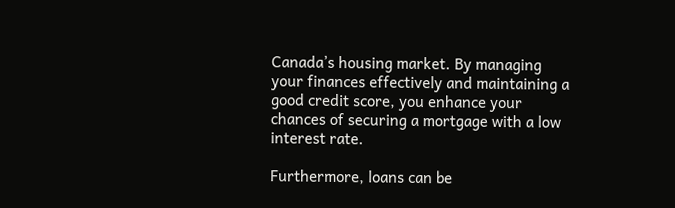Canada’s housing market. By managing your finances effectively and maintaining a good credit score, you enhance your chances of securing a mortgage with a low interest rate.

Furthermore, loans can be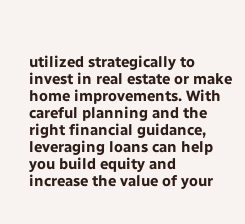utilized strategically to invest in real estate or make home improvements. With careful planning and the right financial guidance, leveraging loans can help you build equity and increase the value of your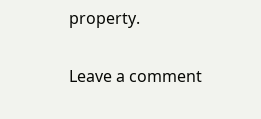property.

Leave a comment